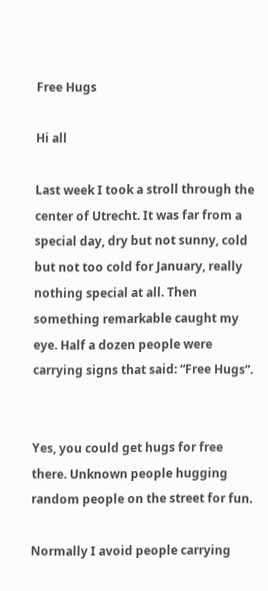Free Hugs

Hi all

Last week I took a stroll through the center of Utrecht. It was far from a special day, dry but not sunny, cold but not too cold for January, really nothing special at all. Then something remarkable caught my eye. Half a dozen people were carrying signs that said: “Free Hugs”.


Yes, you could get hugs for free there. Unknown people hugging random people on the street for fun.

Normally I avoid people carrying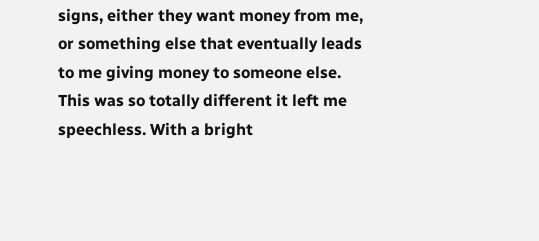signs, either they want money from me, or something else that eventually leads to me giving money to someone else. This was so totally different it left me speechless. With a bright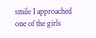smile I approached one of the girls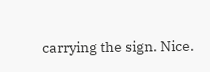carrying the sign. Nice.